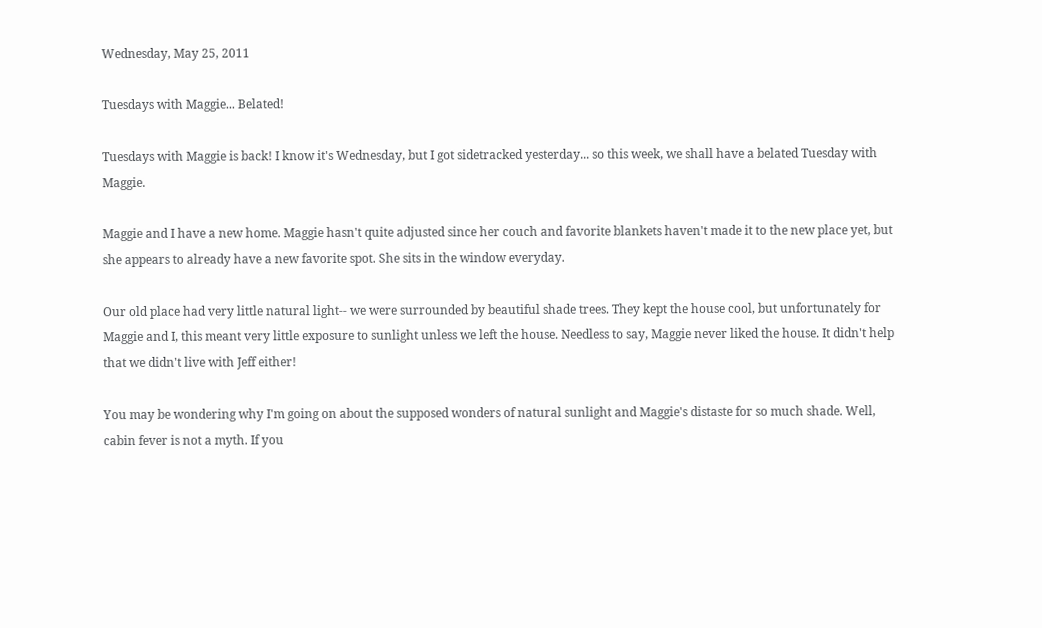Wednesday, May 25, 2011

Tuesdays with Maggie... Belated!

Tuesdays with Maggie is back! I know it's Wednesday, but I got sidetracked yesterday... so this week, we shall have a belated Tuesday with Maggie.

Maggie and I have a new home. Maggie hasn't quite adjusted since her couch and favorite blankets haven't made it to the new place yet, but she appears to already have a new favorite spot. She sits in the window everyday.

Our old place had very little natural light-- we were surrounded by beautiful shade trees. They kept the house cool, but unfortunately for Maggie and I, this meant very little exposure to sunlight unless we left the house. Needless to say, Maggie never liked the house. It didn't help that we didn't live with Jeff either!

You may be wondering why I'm going on about the supposed wonders of natural sunlight and Maggie's distaste for so much shade. Well, cabin fever is not a myth. If you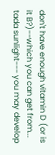don't have enough vitamin D (or is it B?)--which you can get from... tada sunlight--- you may develop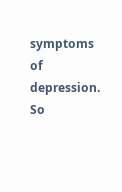symptoms of depression. So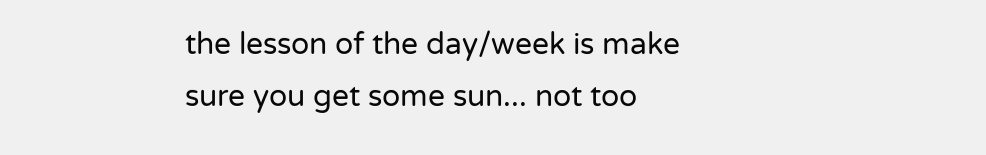the lesson of the day/week is make sure you get some sun... not too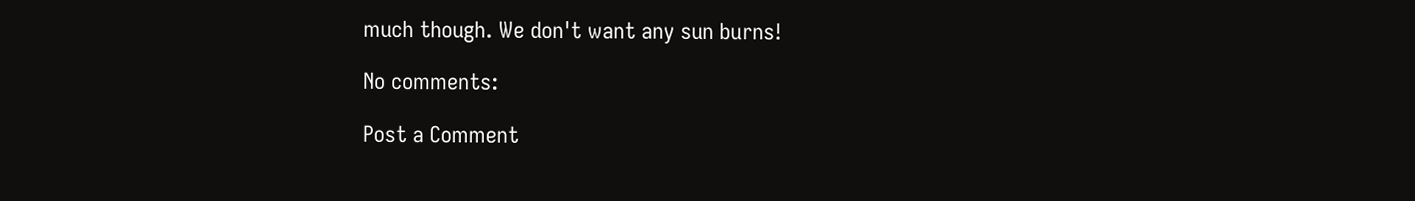much though. We don't want any sun burns!

No comments:

Post a Comment